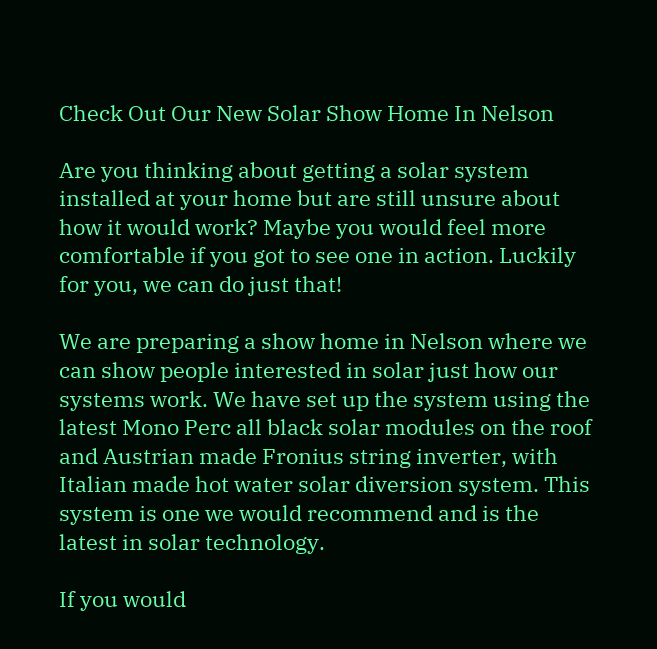Check Out Our New Solar Show Home In Nelson

Are you thinking about getting a solar system installed at your home but are still unsure about how it would work? Maybe you would feel more comfortable if you got to see one in action. Luckily for you, we can do just that!

We are preparing a show home in Nelson where we can show people interested in solar just how our systems work. We have set up the system using the latest Mono Perc all black solar modules on the roof and Austrian made Fronius string inverter, with Italian made hot water solar diversion system. This system is one we would recommend and is the latest in solar technology.

If you would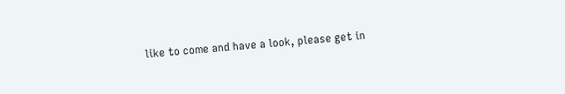like to come and have a look, please get in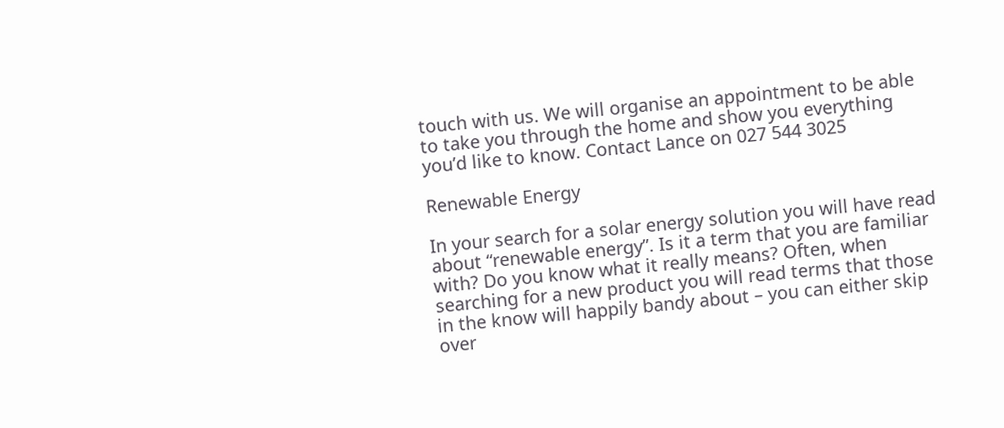touch with us. We will organise an appointment to be able to take you through the home and show you everything you’d like to know. Contact Lance on 027 544 3025

Renewable Energy

In your search for a solar energy solution you will have read about “renewable energy”. Is it a term that you are familiar with? Do you know what it really means? Often, when searching for a new product you will read terms that those in the know will happily bandy about – you can either skip over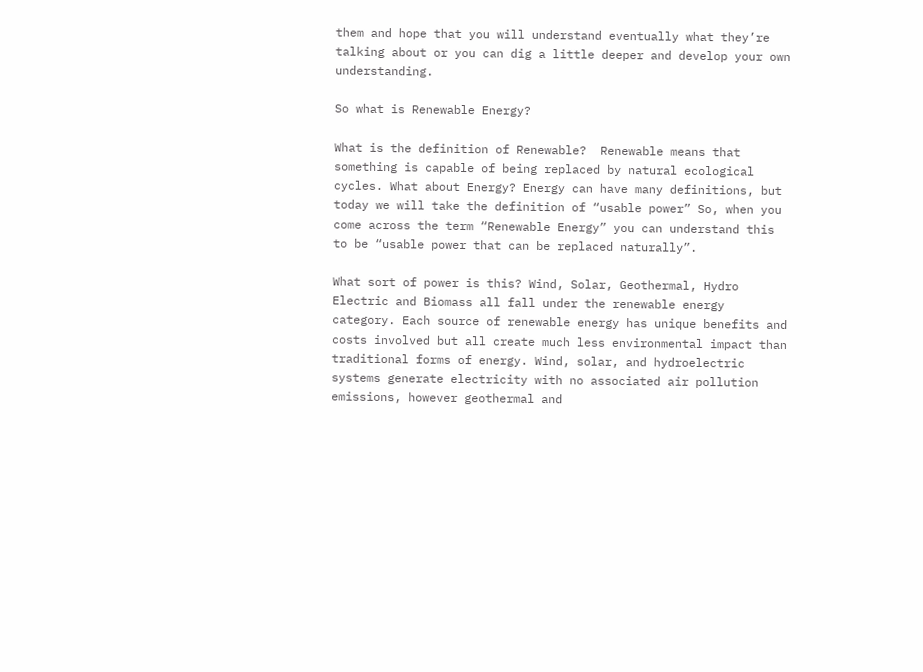them and hope that you will understand eventually what they’re talking about or you can dig a little deeper and develop your own understanding.

So what is Renewable Energy?

What is the definition of Renewable?  Renewable means that something is capable of being replaced by natural ecological cycles. What about Energy? Energy can have many definitions, but today we will take the definition of “usable power” So, when you come across the term “Renewable Energy” you can understand this to be “usable power that can be replaced naturally”.

What sort of power is this? Wind, Solar, Geothermal, Hydro Electric and Biomass all fall under the renewable energy category. Each source of renewable energy has unique benefits and costs involved but all create much less environmental impact than traditional forms of energy. Wind, solar, and hydroelectric systems generate electricity with no associated air pollution emissions, however geothermal and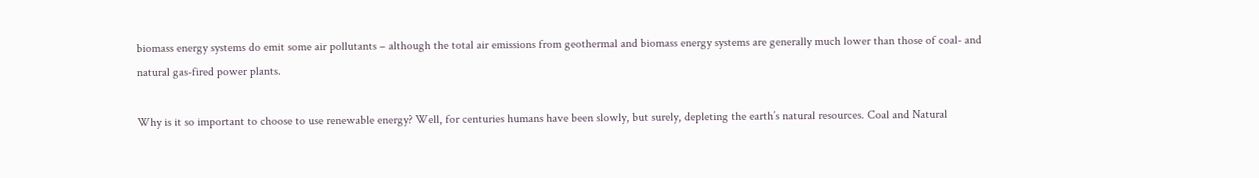biomass energy systems do emit some air pollutants – although the total air emissions from geothermal and biomass energy systems are generally much lower than those of coal- and natural gas-fired power plants.

Why is it so important to choose to use renewable energy? Well, for centuries humans have been slowly, but surely, depleting the earth’s natural resources. Coal and Natural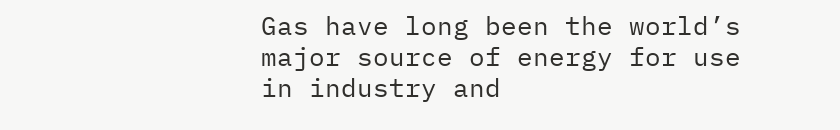Gas have long been the world’s major source of energy for use in industry and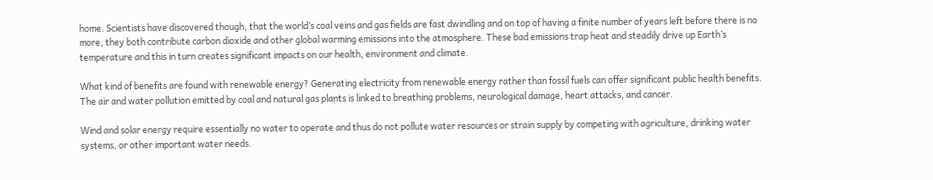home. Scientists have discovered though, that the world’s coal veins and gas fields are fast dwindling and on top of having a finite number of years left before there is no more, they both contribute carbon dioxide and other global warming emissions into the atmosphere. These bad emissions trap heat and steadily drive up Earth’s temperature and this in turn creates significant impacts on our health, environment and climate.

What kind of benefits are found with renewable energy? Generating electricity from renewable energy rather than fossil fuels can offer significant public health benefits. The air and water pollution emitted by coal and natural gas plants is linked to breathing problems, neurological damage, heart attacks, and cancer.

Wind and solar energy require essentially no water to operate and thus do not pollute water resources or strain supply by competing with agriculture, drinking water systems, or other important water needs.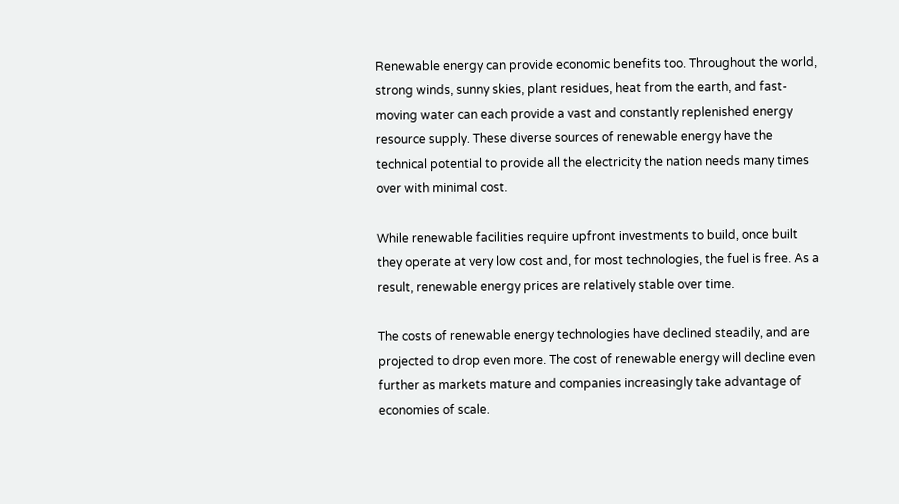Renewable energy can provide economic benefits too. Throughout the world, strong winds, sunny skies, plant residues, heat from the earth, and fast-moving water can each provide a vast and constantly replenished energy resource supply. These diverse sources of renewable energy have the technical potential to provide all the electricity the nation needs many times over with minimal cost.

While renewable facilities require upfront investments to build, once built they operate at very low cost and, for most technologies, the fuel is free. As a result, renewable energy prices are relatively stable over time.

The costs of renewable energy technologies have declined steadily, and are projected to drop even more. The cost of renewable energy will decline even further as markets mature and companies increasingly take advantage of economies of scale.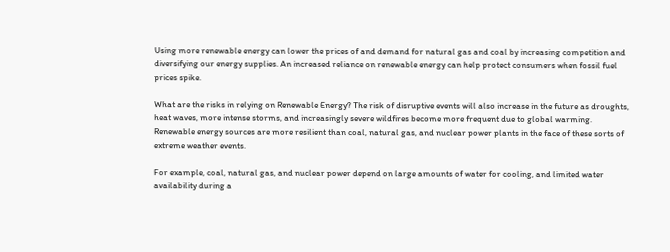Using more renewable energy can lower the prices of and demand for natural gas and coal by increasing competition and diversifying our energy supplies. An increased reliance on renewable energy can help protect consumers when fossil fuel prices spike.

What are the risks in relying on Renewable Energy? The risk of disruptive events will also increase in the future as droughts, heat waves, more intense storms, and increasingly severe wildfires become more frequent due to global warming. Renewable energy sources are more resilient than coal, natural gas, and nuclear power plants in the face of these sorts of extreme weather events.

For example, coal, natural gas, and nuclear power depend on large amounts of water for cooling, and limited water availability during a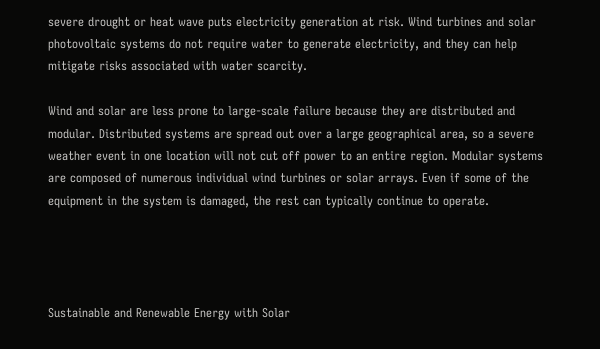severe drought or heat wave puts electricity generation at risk. Wind turbines and solar photovoltaic systems do not require water to generate electricity, and they can help mitigate risks associated with water scarcity.

Wind and solar are less prone to large-scale failure because they are distributed and modular. Distributed systems are spread out over a large geographical area, so a severe weather event in one location will not cut off power to an entire region. Modular systems are composed of numerous individual wind turbines or solar arrays. Even if some of the equipment in the system is damaged, the rest can typically continue to operate.




Sustainable and Renewable Energy with Solar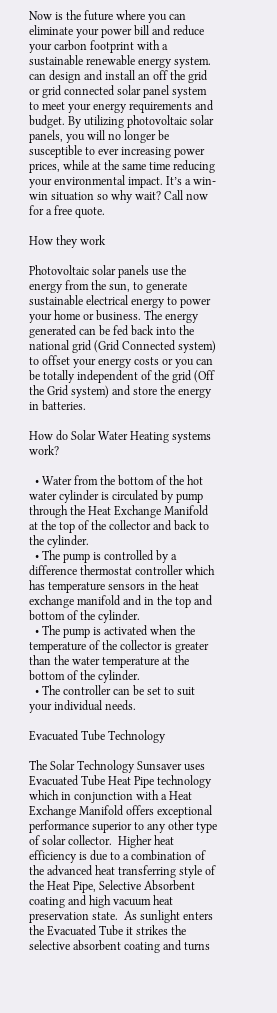Now is the future where you can eliminate your power bill and reduce your carbon footprint with a sustainable renewable energy system. can design and install an off the grid or grid connected solar panel system to meet your energy requirements and budget. By utilizing photovoltaic solar panels, you will no longer be susceptible to ever increasing power prices, while at the same time reducing your environmental impact. It’s a win-win situation so why wait? Call now for a free quote.

How they work

Photovoltaic solar panels use the energy from the sun, to generate sustainable electrical energy to power your home or business. The energy generated can be fed back into the national grid (Grid Connected system) to offset your energy costs or you can be totally independent of the grid (Off the Grid system) and store the energy in batteries.

How do Solar Water Heating systems work?

  • Water from the bottom of the hot water cylinder is circulated by pump through the Heat Exchange Manifold at the top of the collector and back to the cylinder.
  • The pump is controlled by a difference thermostat controller which has temperature sensors in the heat exchange manifold and in the top and bottom of the cylinder.
  • The pump is activated when the temperature of the collector is greater than the water temperature at the bottom of the cylinder.
  • The controller can be set to suit your individual needs.

Evacuated Tube Technology

The Solar Technology Sunsaver uses Evacuated Tube Heat Pipe technology which in conjunction with a Heat Exchange Manifold offers exceptional performance superior to any other type of solar collector.  Higher heat efficiency is due to a combination of the advanced heat transferring style of the Heat Pipe, Selective Absorbent coating and high vacuum heat preservation state.  As sunlight enters the Evacuated Tube it strikes the selective absorbent coating and turns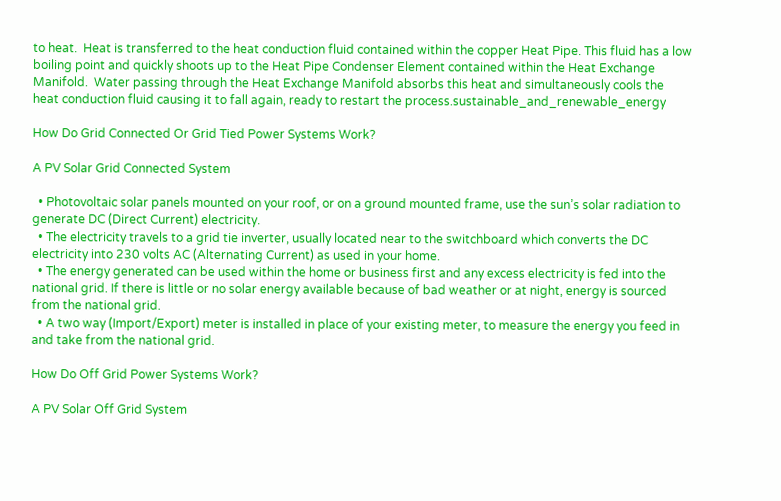to heat.  Heat is transferred to the heat conduction fluid contained within the copper Heat Pipe. This fluid has a low boiling point and quickly shoots up to the Heat Pipe Condenser Element contained within the Heat Exchange Manifold.  Water passing through the Heat Exchange Manifold absorbs this heat and simultaneously cools the heat conduction fluid causing it to fall again, ready to restart the process.sustainable_and_renewable_energy

How Do Grid Connected Or Grid Tied Power Systems Work?

A PV Solar Grid Connected System

  • Photovoltaic solar panels mounted on your roof, or on a ground mounted frame, use the sun’s solar radiation to generate DC (Direct Current) electricity.
  • The electricity travels to a grid tie inverter, usually located near to the switchboard which converts the DC electricity into 230 volts AC (Alternating Current) as used in your home.
  • The energy generated can be used within the home or business first and any excess electricity is fed into the national grid. If there is little or no solar energy available because of bad weather or at night, energy is sourced from the national grid.
  • A two way (Import/Export) meter is installed in place of your existing meter, to measure the energy you feed in and take from the national grid.

How Do Off Grid Power Systems Work?

A PV Solar Off Grid System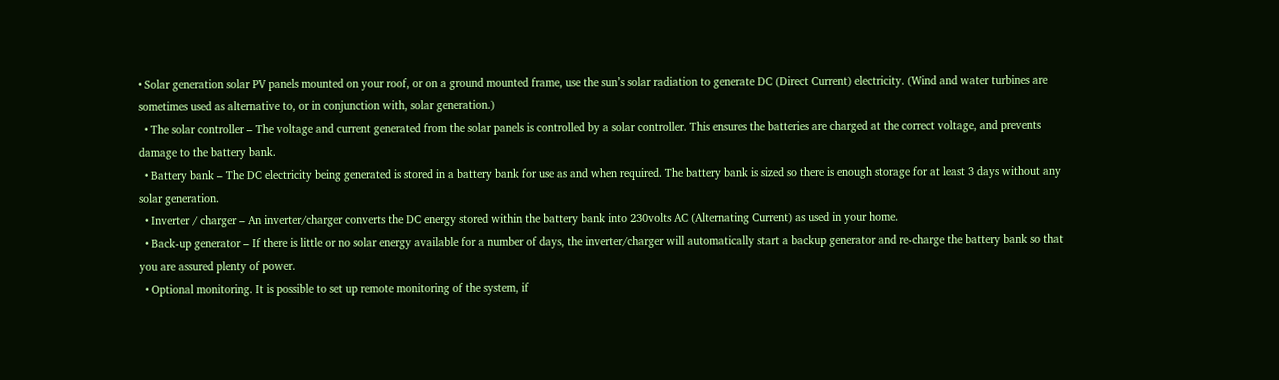• Solar generation solar PV panels mounted on your roof, or on a ground mounted frame, use the sun’s solar radiation to generate DC (Direct Current) electricity. (Wind and water turbines are sometimes used as alternative to, or in conjunction with, solar generation.)
  • The solar controller – The voltage and current generated from the solar panels is controlled by a solar controller. This ensures the batteries are charged at the correct voltage, and prevents damage to the battery bank.
  • Battery bank – The DC electricity being generated is stored in a battery bank for use as and when required. The battery bank is sized so there is enough storage for at least 3 days without any solar generation.
  • Inverter / charger – An inverter/charger converts the DC energy stored within the battery bank into 230volts AC (Alternating Current) as used in your home.
  • Back-up generator – If there is little or no solar energy available for a number of days, the inverter/charger will automatically start a backup generator and re-charge the battery bank so that you are assured plenty of power.
  • Optional monitoring. It is possible to set up remote monitoring of the system, if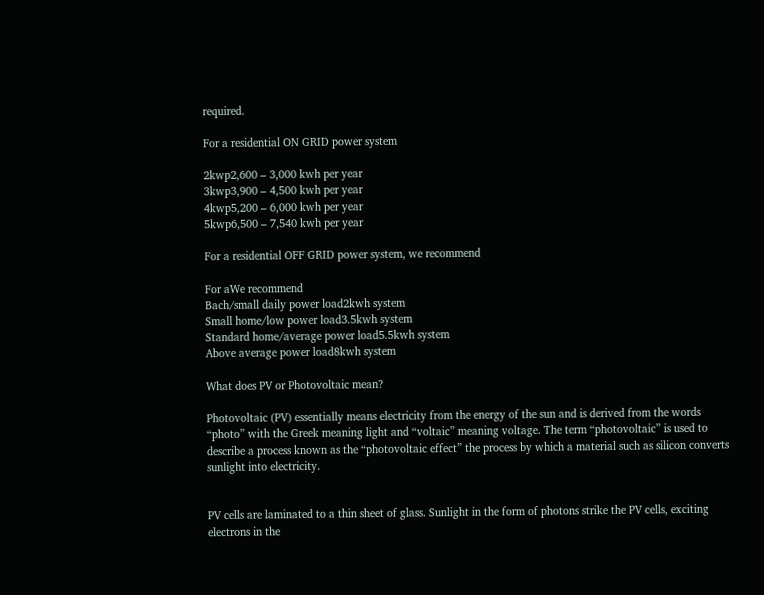required.

For a residential ON GRID power system

2kwp2,600 – 3,000 kwh per year
3kwp3,900 – 4,500 kwh per year
4kwp5,200 – 6,000 kwh per year
5kwp6,500 – 7,540 kwh per year

For a residential OFF GRID power system, we recommend

For aWe recommend
Bach/small daily power load2kwh system
Small home/low power load3.5kwh system
Standard home/average power load5.5kwh system
Above average power load8kwh system

What does PV or Photovoltaic mean?

Photovoltaic (PV) essentially means electricity from the energy of the sun and is derived from the words “photo” with the Greek meaning light and “voltaic” meaning voltage. The term “photovoltaic” is used to describe a process known as the “photovoltaic effect” the process by which a material such as silicon converts sunlight into electricity.


PV cells are laminated to a thin sheet of glass. Sunlight in the form of photons strike the PV cells, exciting electrons in the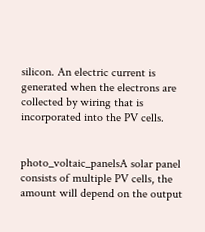silicon. An electric current is generated when the electrons are collected by wiring that is incorporated into the PV cells.


photo_voltaic_panelsA solar panel consists of multiple PV cells, the amount will depend on the output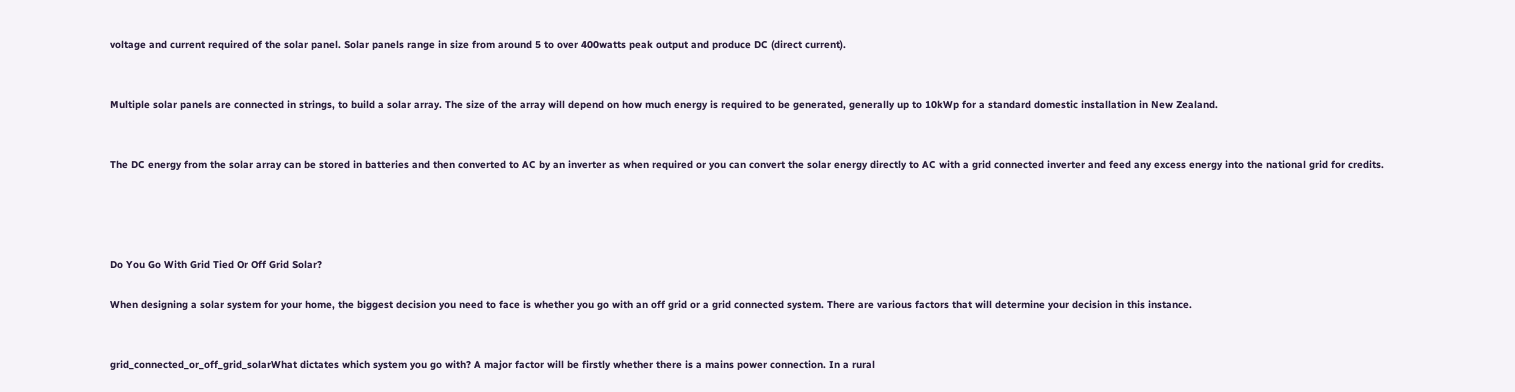voltage and current required of the solar panel. Solar panels range in size from around 5 to over 400watts peak output and produce DC (direct current).


Multiple solar panels are connected in strings, to build a solar array. The size of the array will depend on how much energy is required to be generated, generally up to 10kWp for a standard domestic installation in New Zealand.


The DC energy from the solar array can be stored in batteries and then converted to AC by an inverter as when required or you can convert the solar energy directly to AC with a grid connected inverter and feed any excess energy into the national grid for credits.




Do You Go With Grid Tied Or Off Grid Solar?

When designing a solar system for your home, the biggest decision you need to face is whether you go with an off grid or a grid connected system. There are various factors that will determine your decision in this instance.


grid_connected_or_off_grid_solarWhat dictates which system you go with? A major factor will be firstly whether there is a mains power connection. In a rural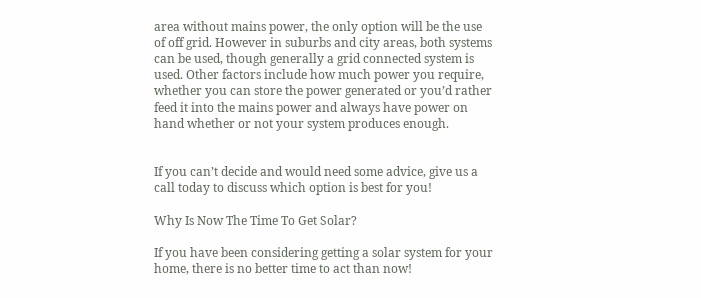area without mains power, the only option will be the use of off grid. However in suburbs and city areas, both systems can be used, though generally a grid connected system is used. Other factors include how much power you require, whether you can store the power generated or you’d rather feed it into the mains power and always have power on hand whether or not your system produces enough.


If you can’t decide and would need some advice, give us a call today to discuss which option is best for you!

Why Is Now The Time To Get Solar?

If you have been considering getting a solar system for your home, there is no better time to act than now!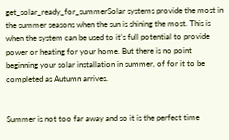get_solar_ready_for_summerSolar systems provide the most in the summer seasons when the sun is shining the most. This is when the system can be used to it’s full potential to provide power or heating for your home. But there is no point beginning your solar installation in summer, of for it to be completed as Autumn arrives.


Summer is not too far away and so it is the perfect time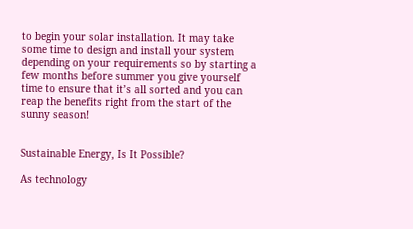to begin your solar installation. It may take some time to design and install your system depending on your requirements so by starting a few months before summer you give yourself time to ensure that it’s all sorted and you can reap the benefits right from the start of the sunny season!


Sustainable Energy, Is It Possible?

As technology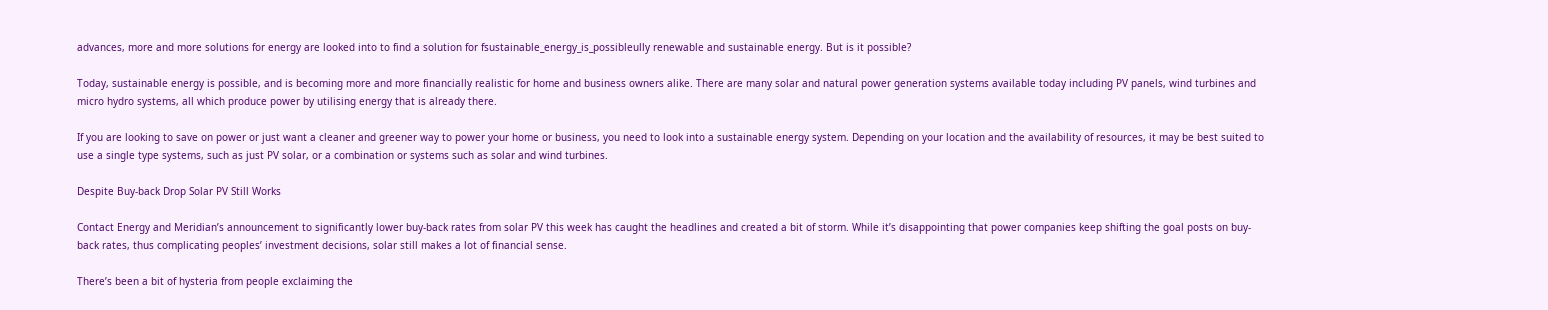advances, more and more solutions for energy are looked into to find a solution for fsustainable_energy_is_possibleully renewable and sustainable energy. But is it possible?

Today, sustainable energy is possible, and is becoming more and more financially realistic for home and business owners alike. There are many solar and natural power generation systems available today including PV panels, wind turbines and micro hydro systems, all which produce power by utilising energy that is already there.

If you are looking to save on power or just want a cleaner and greener way to power your home or business, you need to look into a sustainable energy system. Depending on your location and the availability of resources, it may be best suited to use a single type systems, such as just PV solar, or a combination or systems such as solar and wind turbines.

Despite Buy-back Drop Solar PV Still Works

Contact Energy and Meridian’s announcement to significantly lower buy-back rates from solar PV this week has caught the headlines and created a bit of storm. While it’s disappointing that power companies keep shifting the goal posts on buy-back rates, thus complicating peoples’ investment decisions, solar still makes a lot of financial sense.

There’s been a bit of hysteria from people exclaiming the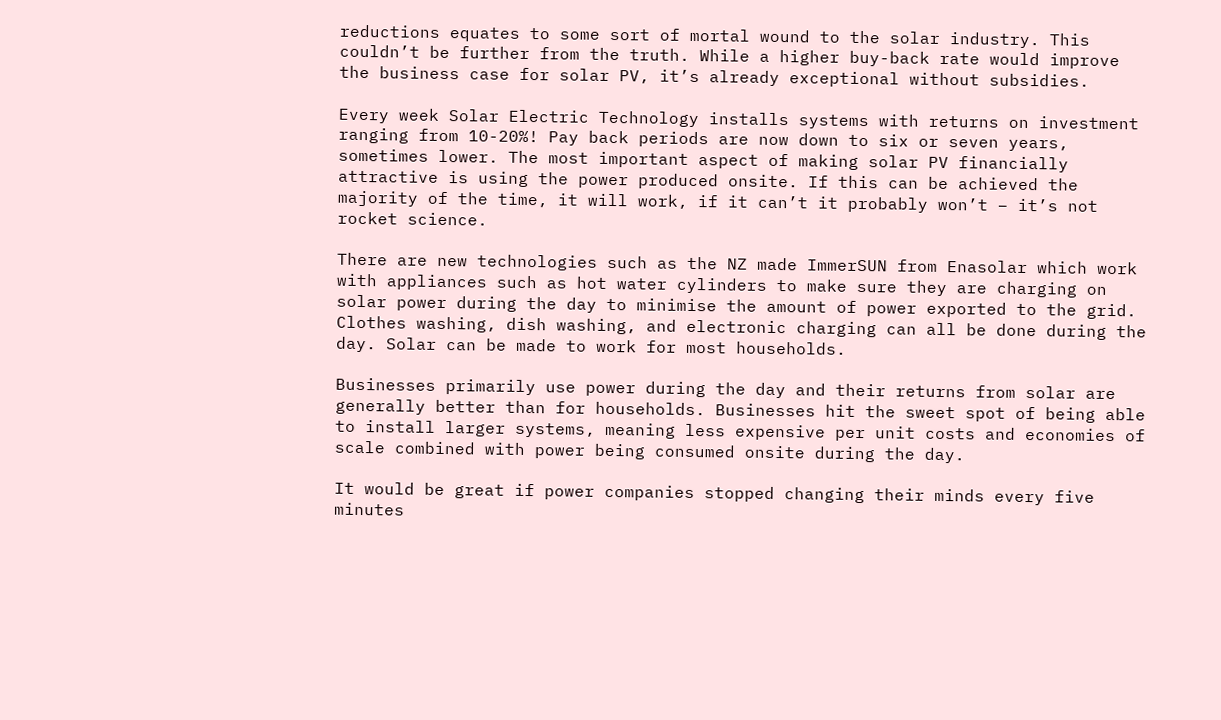reductions equates to some sort of mortal wound to the solar industry. This couldn’t be further from the truth. While a higher buy-back rate would improve the business case for solar PV, it’s already exceptional without subsidies.

Every week Solar Electric Technology installs systems with returns on investment ranging from 10-20%! Pay back periods are now down to six or seven years, sometimes lower. The most important aspect of making solar PV financially attractive is using the power produced onsite. If this can be achieved the majority of the time, it will work, if it can’t it probably won’t – it’s not rocket science.

There are new technologies such as the NZ made ImmerSUN from Enasolar which work with appliances such as hot water cylinders to make sure they are charging on solar power during the day to minimise the amount of power exported to the grid. Clothes washing, dish washing, and electronic charging can all be done during the day. Solar can be made to work for most households.

Businesses primarily use power during the day and their returns from solar are generally better than for households. Businesses hit the sweet spot of being able to install larger systems, meaning less expensive per unit costs and economies of scale combined with power being consumed onsite during the day.

It would be great if power companies stopped changing their minds every five minutes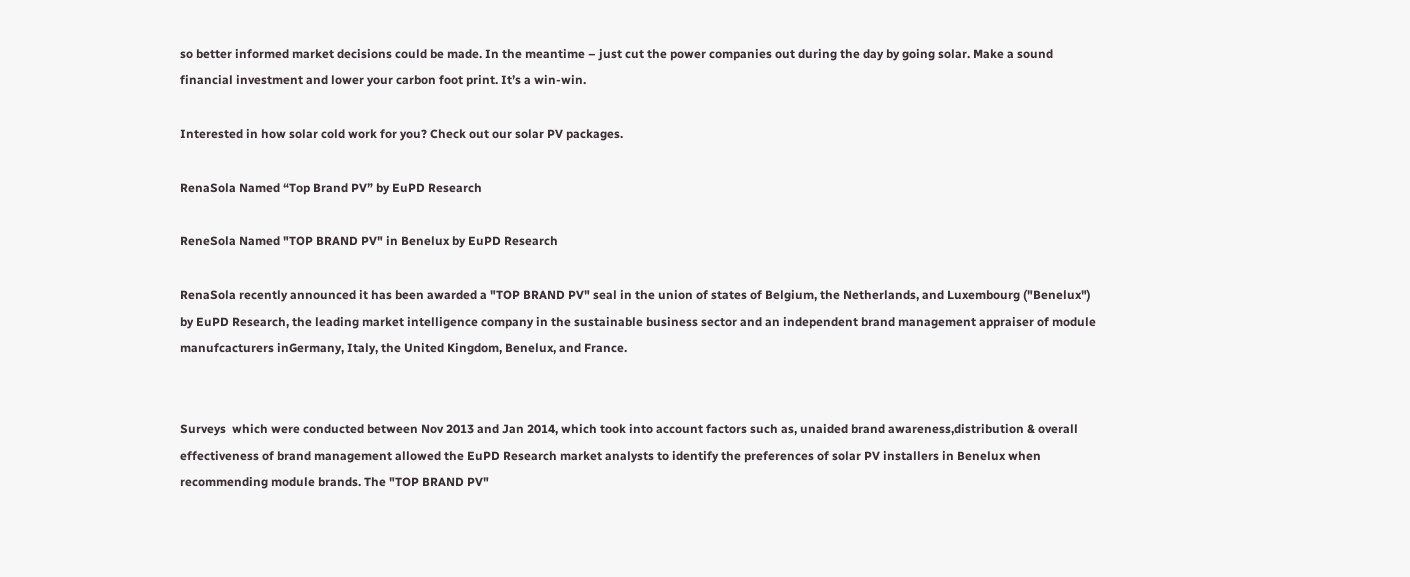so better informed market decisions could be made. In the meantime – just cut the power companies out during the day by going solar. Make a sound financial investment and lower your carbon foot print. It’s a win-win.

Interested in how solar cold work for you? Check out our solar PV packages.

RenaSola Named “Top Brand PV” by EuPD Research

ReneSola Named "TOP BRAND PV" in Benelux by EuPD Research

RenaSola recently announced it has been awarded a "TOP BRAND PV" seal in the union of states of Belgium, the Netherlands, and Luxembourg ("Benelux") by EuPD Research, the leading market intelligence company in the sustainable business sector and an independent brand management appraiser of module manufcacturers inGermany, Italy, the United Kingdom, Benelux, and France.


Surveys  which were conducted between Nov 2013 and Jan 2014, which took into account factors such as, unaided brand awareness,distribution & overall effectiveness of brand management allowed the EuPD Research market analysts to identify the preferences of solar PV installers in Benelux when recommending module brands. The "TOP BRAND PV"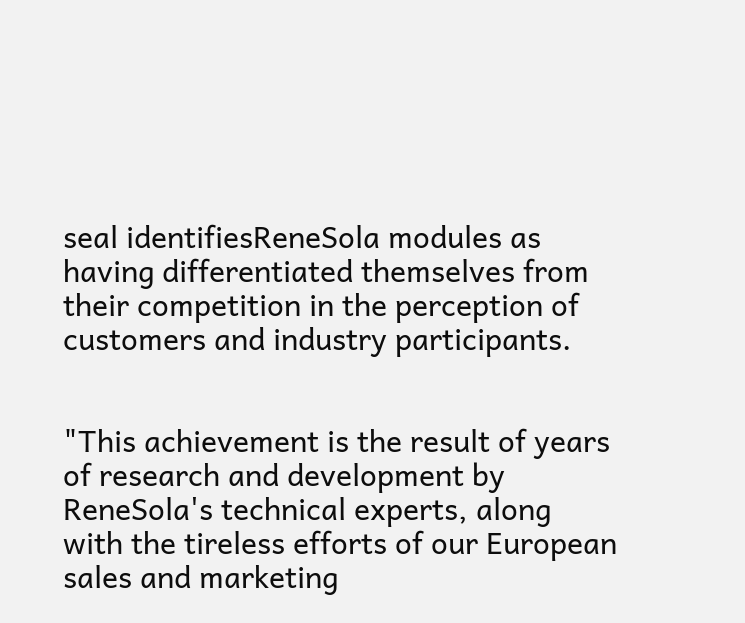seal identifiesReneSola modules as having differentiated themselves from their competition in the perception of customers and industry participants.


"This achievement is the result of years of research and development by ReneSola's technical experts, along with the tireless efforts of our European sales and marketing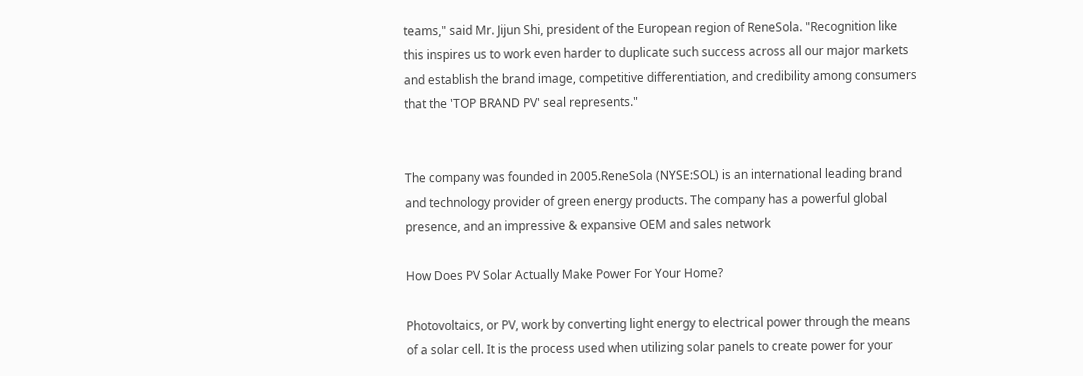teams," said Mr. Jijun Shi, president of the European region of ReneSola. "Recognition like this inspires us to work even harder to duplicate such success across all our major markets and establish the brand image, competitive differentiation, and credibility among consumers that the 'TOP BRAND PV' seal represents."


The company was founded in 2005.ReneSola (NYSE:SOL) is an international leading brand and technology provider of green energy products. The company has a powerful global presence, and an impressive & expansive OEM and sales network

How Does PV Solar Actually Make Power For Your Home?

Photovoltaics, or PV, work by converting light energy to electrical power through the means of a solar cell. It is the process used when utilizing solar panels to create power for your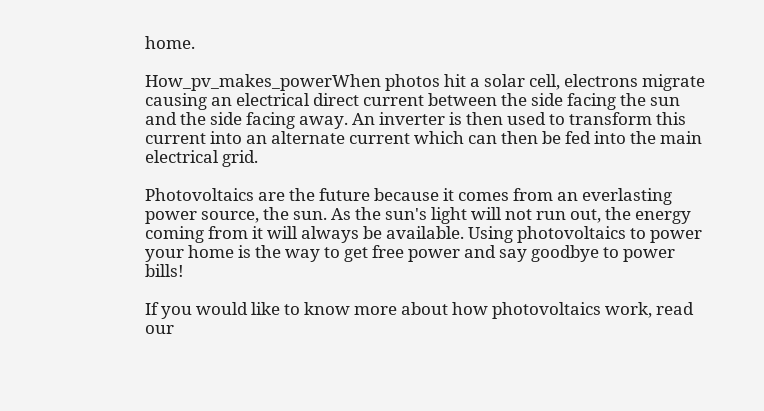home.

How_pv_makes_powerWhen photos hit a solar cell, electrons migrate causing an electrical direct current between the side facing the sun and the side facing away. An inverter is then used to transform this current into an alternate current which can then be fed into the main electrical grid.

Photovoltaics are the future because it comes from an everlasting power source, the sun. As the sun's light will not run out, the energy coming from it will always be available. Using photovoltaics to power your home is the way to get free power and say goodbye to power bills!

If you would like to know more about how photovoltaics work, read our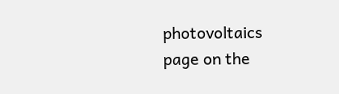photovoltaics page on the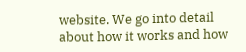website. We go into detail about how it works and how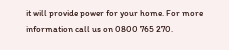it will provide power for your home. For more information call us on 0800 765 270.